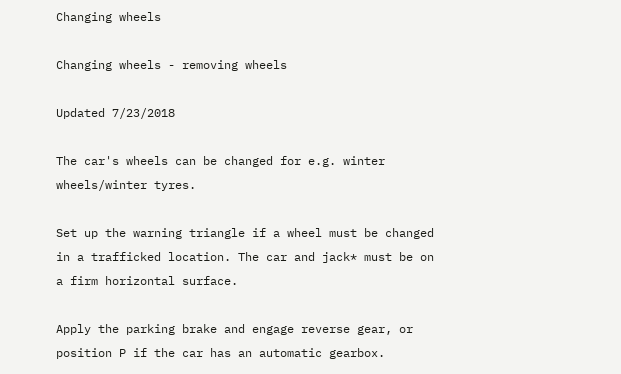Changing wheels

Changing wheels - removing wheels

Updated 7/23/2018

The car's wheels can be changed for e.g. winter wheels/winter tyres.

Set up the warning triangle if a wheel must be changed in a trafficked location. The car and jack* must be on a firm horizontal surface.

Apply the parking brake and engage reverse gear, or position P if the car has an automatic gearbox.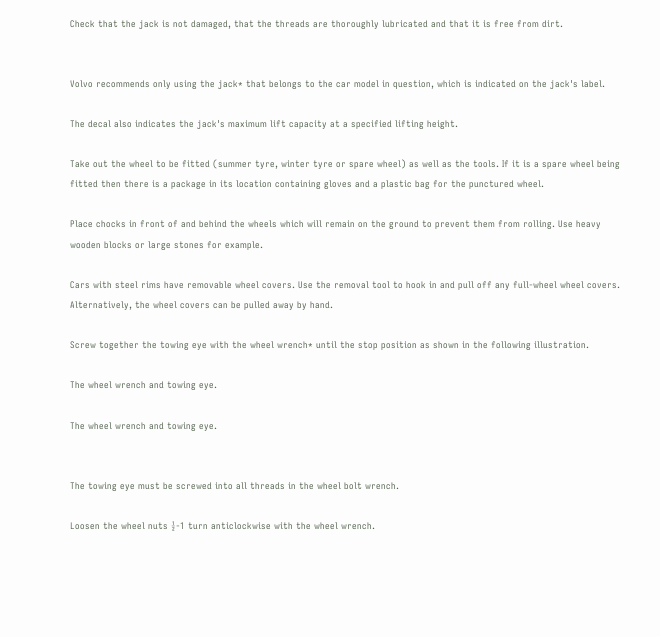Check that the jack is not damaged, that the threads are thoroughly lubricated and that it is free from dirt.


Volvo recommends only using the jack* that belongs to the car model in question, which is indicated on the jack's label.

The decal also indicates the jack's maximum lift capacity at a specified lifting height.

Take out the wheel to be fitted (summer tyre, winter tyre or spare wheel) as well as the tools. If it is a spare wheel being fitted then there is a package in its location containing gloves and a plastic bag for the punctured wheel.

Place chocks in front of and behind the wheels which will remain on the ground to prevent them from rolling. Use heavy wooden blocks or large stones for example.

Cars with steel rims have removable wheel covers. Use the removal tool to hook in and pull off any full-wheel wheel covers. Alternatively, the wheel covers can be pulled away by hand.

Screw together the towing eye with the wheel wrench* until the stop position as shown in the following illustration.

The wheel wrench and towing eye.

The wheel wrench and towing eye.


The towing eye must be screwed into all threads in the wheel bolt wrench.

Loosen the wheel nuts ½-1 turn anticlockwise with the wheel wrench.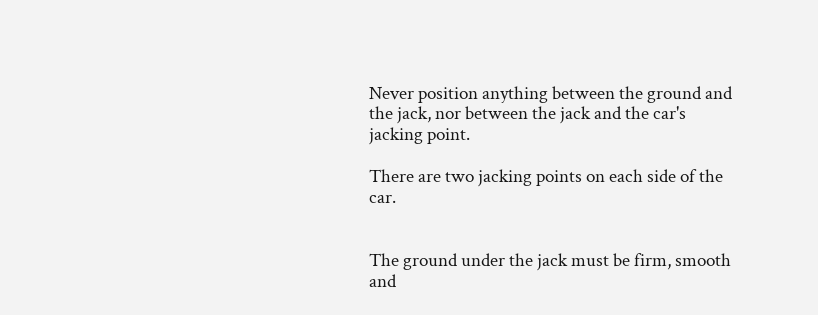Never position anything between the ground and the jack, nor between the jack and the car's jacking point.

There are two jacking points on each side of the car.


The ground under the jack must be firm, smooth and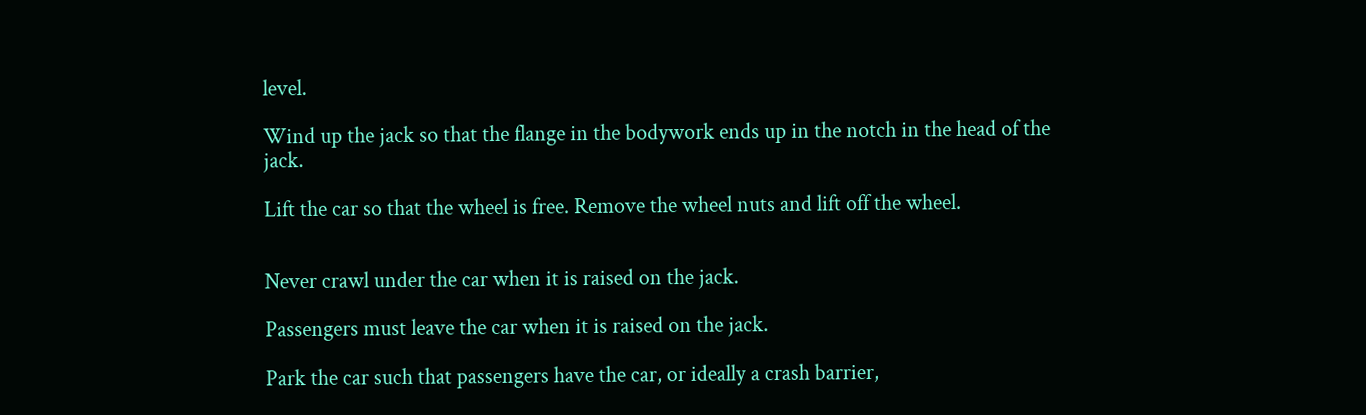level.

Wind up the jack so that the flange in the bodywork ends up in the notch in the head of the jack.

Lift the car so that the wheel is free. Remove the wheel nuts and lift off the wheel.


Never crawl under the car when it is raised on the jack.

Passengers must leave the car when it is raised on the jack.

Park the car such that passengers have the car, or ideally a crash barrier,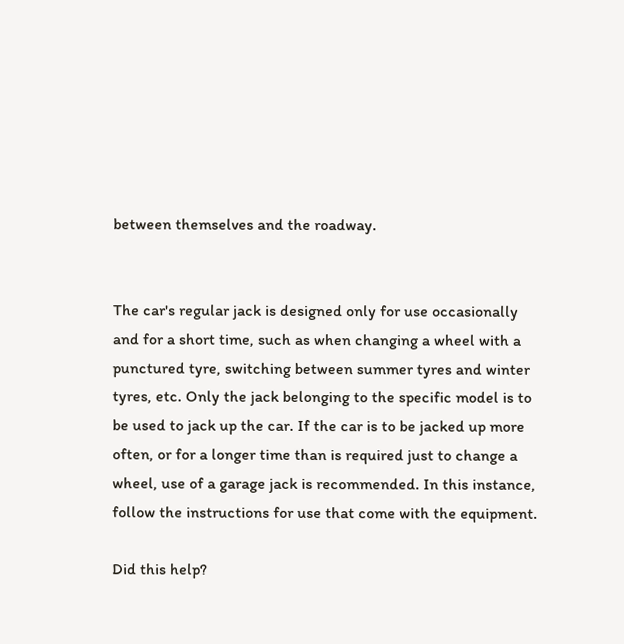between themselves and the roadway.


The car's regular jack is designed only for use occasionally and for a short time, such as when changing a wheel with a punctured tyre, switching between summer tyres and winter tyres, etc. Only the jack belonging to the specific model is to be used to jack up the car. If the car is to be jacked up more often, or for a longer time than is required just to change a wheel, use of a garage jack is recommended. In this instance, follow the instructions for use that come with the equipment.

Did this help?